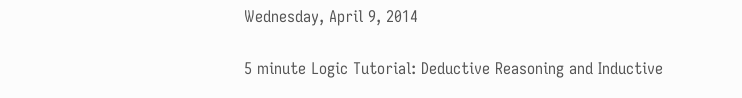Wednesday, April 9, 2014

5 minute Logic Tutorial: Deductive Reasoning and Inductive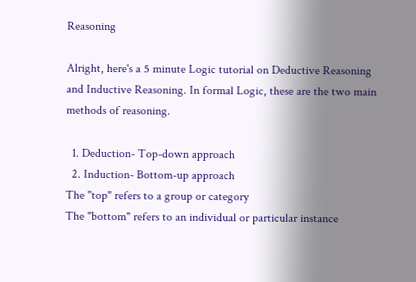Reasoning

Alright, here's a 5 minute Logic tutorial on Deductive Reasoning and Inductive Reasoning. In formal Logic, these are the two main methods of reasoning.

  1. Deduction- Top-down approach
  2. Induction- Bottom-up approach
The "top" refers to a group or category
The "bottom" refers to an individual or particular instance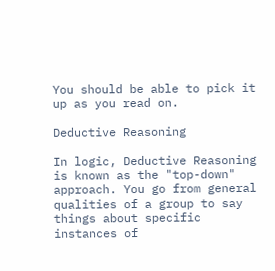You should be able to pick it up as you read on.

Deductive Reasoning

In logic, Deductive Reasoning is known as the "top-down" approach. You go from general qualities of a group to say things about specific instances of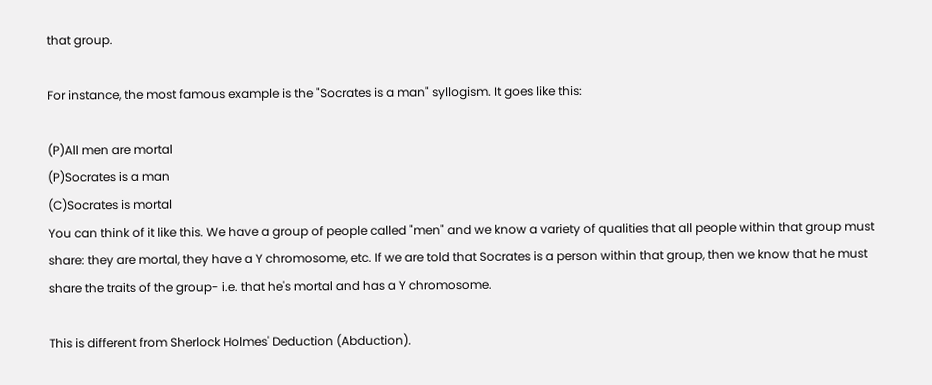that group.

For instance, the most famous example is the "Socrates is a man" syllogism. It goes like this:

(P)All men are mortal
(P)Socrates is a man
(C)Socrates is mortal
You can think of it like this. We have a group of people called "men" and we know a variety of qualities that all people within that group must share: they are mortal, they have a Y chromosome, etc. If we are told that Socrates is a person within that group, then we know that he must share the traits of the group- i.e. that he's mortal and has a Y chromosome.

This is different from Sherlock Holmes' Deduction (Abduction).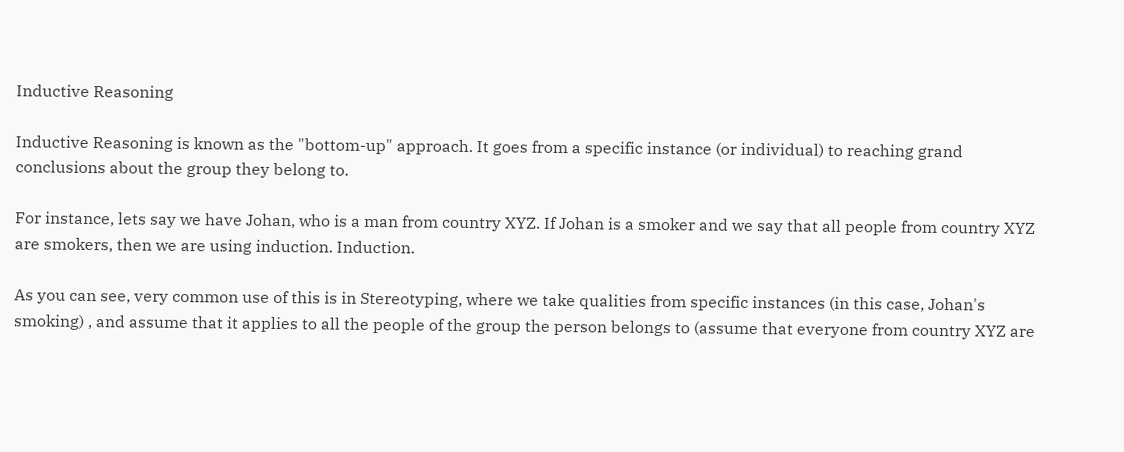Inductive Reasoning

Inductive Reasoning is known as the "bottom-up" approach. It goes from a specific instance (or individual) to reaching grand conclusions about the group they belong to.

For instance, lets say we have Johan, who is a man from country XYZ. If Johan is a smoker and we say that all people from country XYZ are smokers, then we are using induction. Induction.

As you can see, very common use of this is in Stereotyping, where we take qualities from specific instances (in this case, Johan's smoking) , and assume that it applies to all the people of the group the person belongs to (assume that everyone from country XYZ are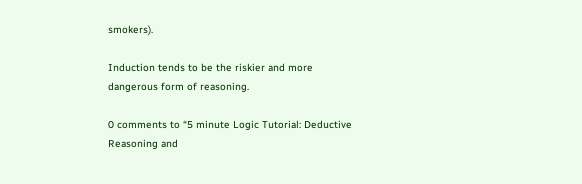smokers).

Induction tends to be the riskier and more dangerous form of reasoning.

0 comments to “5 minute Logic Tutorial: Deductive Reasoning and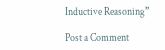Inductive Reasoning”

Post a Comment